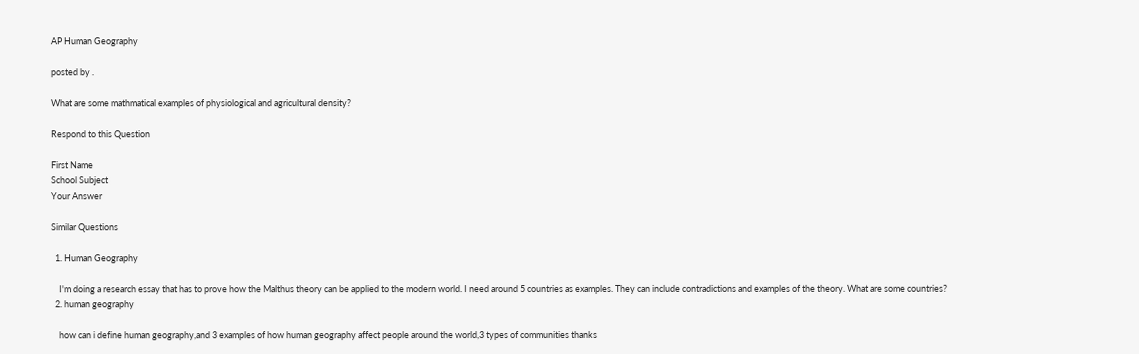AP Human Geography

posted by .

What are some mathmatical examples of physiological and agricultural density?

Respond to this Question

First Name
School Subject
Your Answer

Similar Questions

  1. Human Geography

    I'm doing a research essay that has to prove how the Malthus theory can be applied to the modern world. I need around 5 countries as examples. They can include contradictions and examples of the theory. What are some countries?
  2. human geography

    how can i define human geography,and 3 examples of how human geography affect people around the world,3 types of communities thanks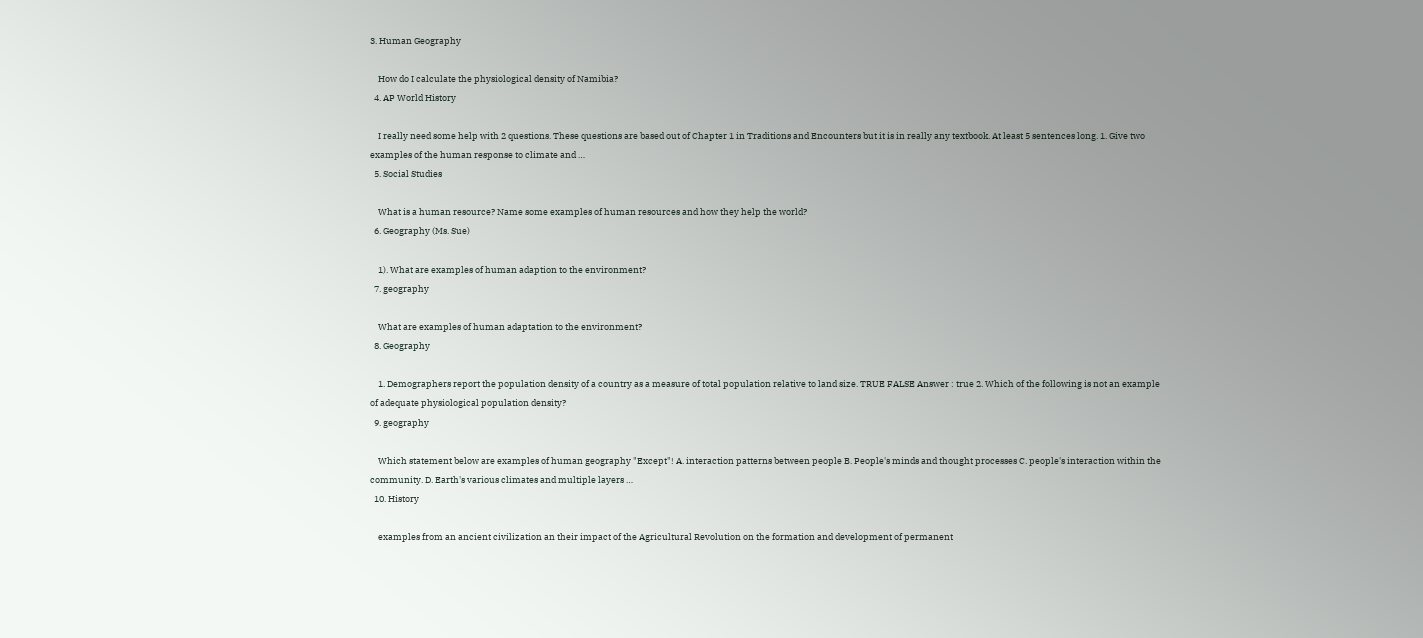3. Human Geography

    How do I calculate the physiological density of Namibia?
  4. AP World History

    I really need some help with 2 questions. These questions are based out of Chapter 1 in Traditions and Encounters but it is in really any textbook. At least 5 sentences long. 1. Give two examples of the human response to climate and …
  5. Social Studies

    What is a human resource? Name some examples of human resources and how they help the world?
  6. Geography (Ms. Sue)

    1). What are examples of human adaption to the environment?
  7. geography

    What are examples of human adaptation to the environment?
  8. Geography

    1. Demographers report the population density of a country as a measure of total population relative to land size. TRUE FALSE Answer : true 2. Which of the following is not an example of adequate physiological population density?
  9. geography

    Which statement below are examples of human geography "Except"! A. interaction patterns between people B. People's minds and thought processes C. people's interaction within the community. D. Earth's various climates and multiple layers …
  10. History

    examples from an ancient civilization an their impact of the Agricultural Revolution on the formation and development of permanent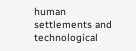human settlements and technological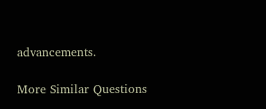advancements.

More Similar Questions